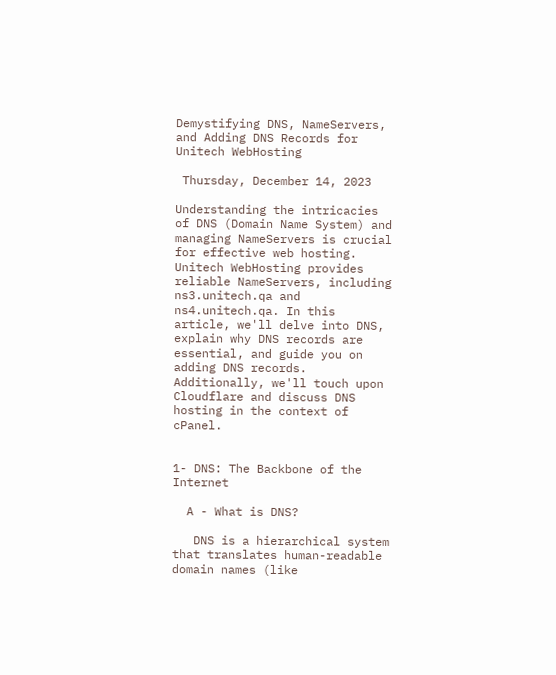Demystifying DNS, NameServers, and Adding DNS Records for Unitech WebHosting

 Thursday, December 14, 2023

Understanding the intricacies of DNS (Domain Name System) and managing NameServers is crucial for effective web hosting. Unitech WebHosting provides reliable NameServers, including ns3.unitech.qa and ns4.unitech.qa. In this article, we'll delve into DNS, explain why DNS records are essential, and guide you on adding DNS records. Additionally, we'll touch upon Cloudflare and discuss DNS hosting in the context of cPanel.


1- DNS: The Backbone of the Internet

  A - What is DNS?

   DNS is a hierarchical system that translates human-readable domain names (like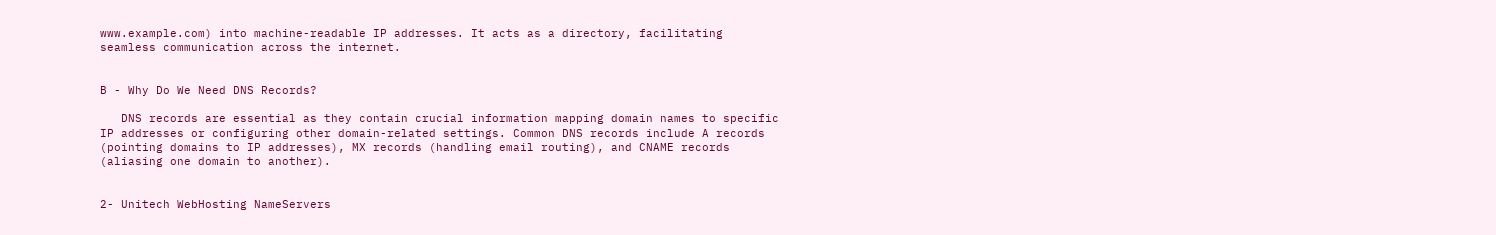www.example.com) into machine-readable IP addresses. It acts as a directory, facilitating seamless communication across the internet.


B - Why Do We Need DNS Records?

   DNS records are essential as they contain crucial information mapping domain names to specific IP addresses or configuring other domain-related settings. Common DNS records include A records (pointing domains to IP addresses), MX records (handling email routing), and CNAME records (aliasing one domain to another).


2- Unitech WebHosting NameServers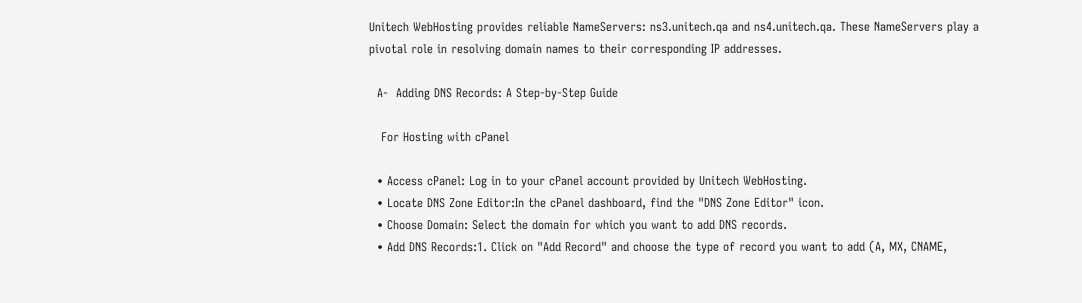Unitech WebHosting provides reliable NameServers: ns3.unitech.qa and ns4.unitech.qa. These NameServers play a pivotal role in resolving domain names to their corresponding IP addresses.

  A-  Adding DNS Records: A Step-by-Step Guide

   For Hosting with cPanel

  • Access cPanel: Log in to your cPanel account provided by Unitech WebHosting.
  • Locate DNS Zone Editor:In the cPanel dashboard, find the "DNS Zone Editor" icon.
  • Choose Domain: Select the domain for which you want to add DNS records.
  • Add DNS Records:1. Click on "Add Record" and choose the type of record you want to add (A, MX, CNAME,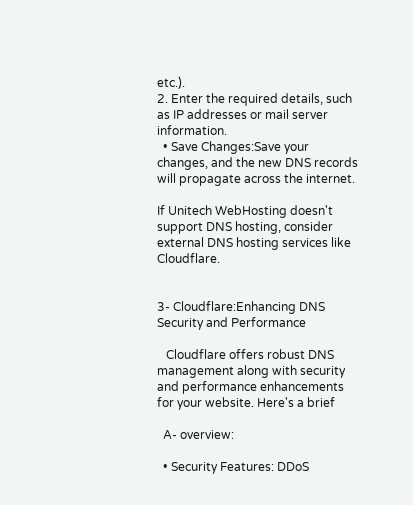etc.).                                                        2. Enter the required details, such as IP addresses or mail server information.
  • Save Changes:Save your changes, and the new DNS records will propagate across the internet.

If Unitech WebHosting doesn't support DNS hosting, consider external DNS hosting services like Cloudflare.


3- Cloudflare:Enhancing DNS Security and Performance

   Cloudflare offers robust DNS management along with security and performance enhancements for your website. Here's a brief

  A- overview:

  • Security Features: DDoS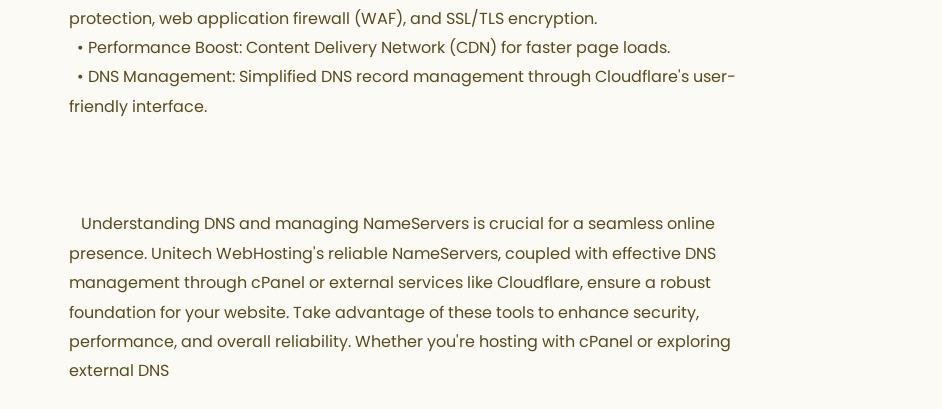protection, web application firewall (WAF), and SSL/TLS encryption.
  • Performance Boost: Content Delivery Network (CDN) for faster page loads.
  • DNS Management: Simplified DNS record management through Cloudflare's user-friendly interface.



   Understanding DNS and managing NameServers is crucial for a seamless online presence. Unitech WebHosting's reliable NameServers, coupled with effective DNS management through cPanel or external services like Cloudflare, ensure a robust foundation for your website. Take advantage of these tools to enhance security, performance, and overall reliability. Whether you're hosting with cPanel or exploring external DNS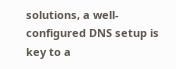solutions, a well-configured DNS setup is key to a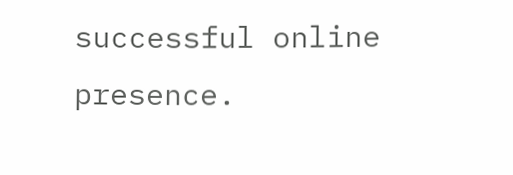successful online presence.